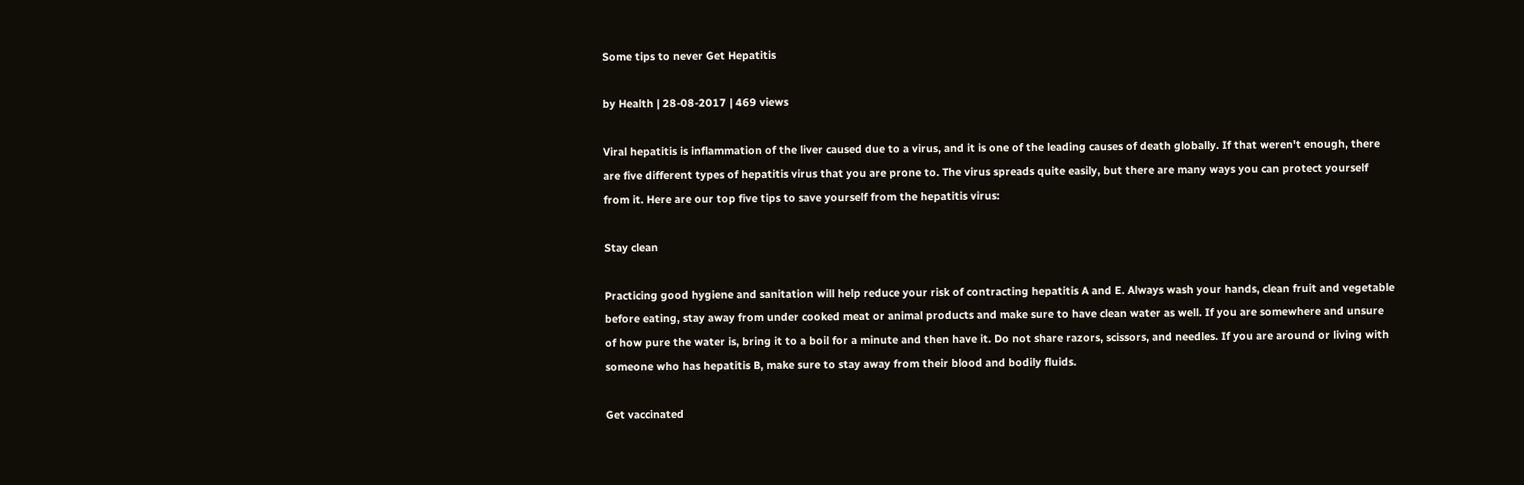Some tips to never Get Hepatitis

by Health | 28-08-2017 | 469 views

Viral hepatitis is inflammation of the liver caused due to a virus, and it is one of the leading causes of death globally. If that weren't enough, there are five different types of hepatitis virus that you are prone to. The virus spreads quite easily, but there are many ways you can protect yourself from it. Here are our top five tips to save yourself from the hepatitis virus:

Stay clean

Practicing good hygiene and sanitation will help reduce your risk of contracting hepatitis A and E. Always wash your hands, clean fruit and vegetable before eating, stay away from under cooked meat or animal products and make sure to have clean water as well. If you are somewhere and unsure of how pure the water is, bring it to a boil for a minute and then have it. Do not share razors, scissors, and needles. If you are around or living with someone who has hepatitis B, make sure to stay away from their blood and bodily fluids.

Get vaccinated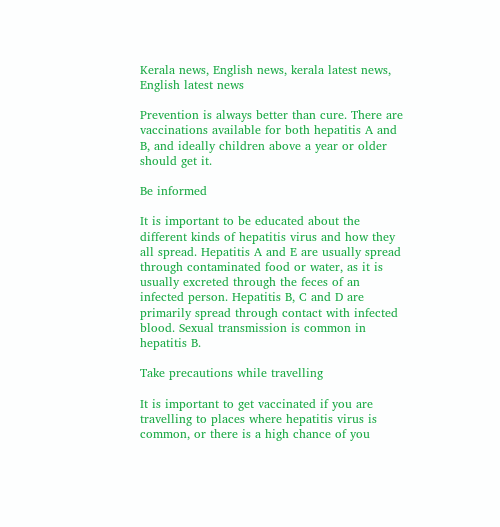Kerala news, English news, kerala latest news, English latest news

Prevention is always better than cure. There are vaccinations available for both hepatitis A and B, and ideally children above a year or older should get it.

Be informed

It is important to be educated about the different kinds of hepatitis virus and how they all spread. Hepatitis A and E are usually spread through contaminated food or water, as it is usually excreted through the feces of an infected person. Hepatitis B, C and D are primarily spread through contact with infected blood. Sexual transmission is common in hepatitis B.

Take precautions while travelling

It is important to get vaccinated if you are travelling to places where hepatitis virus is common, or there is a high chance of you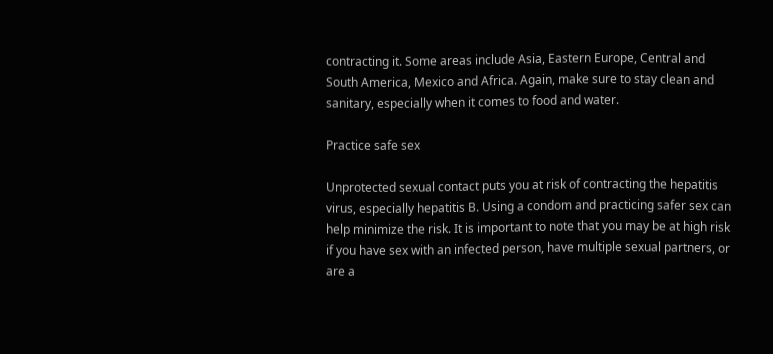contracting it. Some areas include Asia, Eastern Europe, Central and South America, Mexico and Africa. Again, make sure to stay clean and sanitary, especially when it comes to food and water.

Practice safe sex

Unprotected sexual contact puts you at risk of contracting the hepatitis virus, especially hepatitis B. Using a condom and practicing safer sex can help minimize the risk. It is important to note that you may be at high risk if you have sex with an infected person, have multiple sexual partners, or are a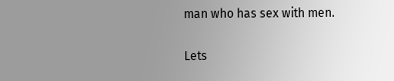man who has sex with men.

Lets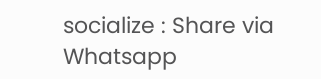socialize : Share via Whatsapp